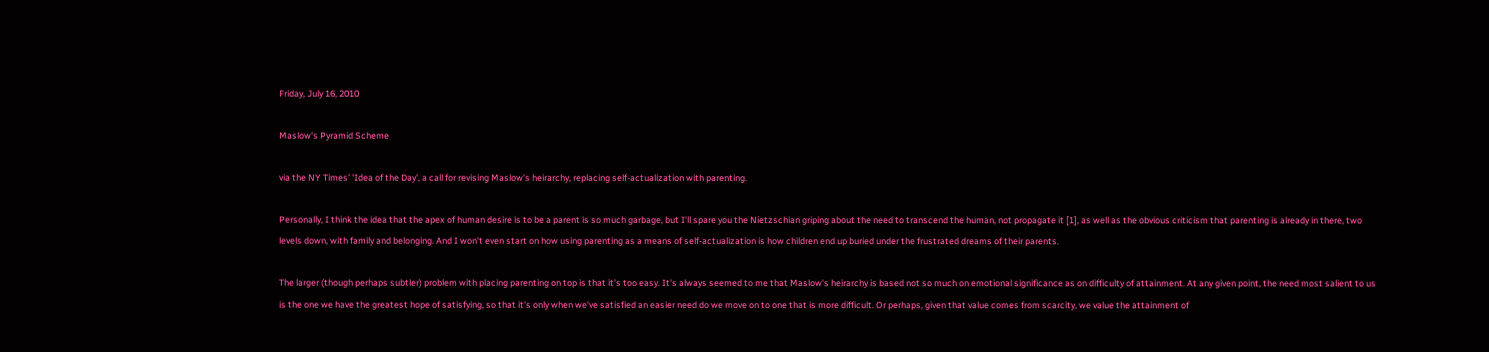Friday, July 16, 2010

Maslow's Pyramid Scheme

via the NY Times' 'Idea of the Day', a call for revising Maslow's heirarchy, replacing self-actualization with parenting.

Personally, I think the idea that the apex of human desire is to be a parent is so much garbage, but I'll spare you the Nietzschian griping about the need to transcend the human, not propagate it [1], as well as the obvious criticism that parenting is already in there, two levels down, with family and belonging. And I won't even start on how using parenting as a means of self-actualization is how children end up buried under the frustrated dreams of their parents.

The larger (though perhaps subtler) problem with placing parenting on top is that it's too easy. It's always seemed to me that Maslow's heirarchy is based not so much on emotional significance as on difficulty of attainment. At any given point, the need most salient to us is the one we have the greatest hope of satisfying, so that it's only when we've satisfied an easier need do we move on to one that is more difficult. Or perhaps, given that value comes from scarcity, we value the attainment of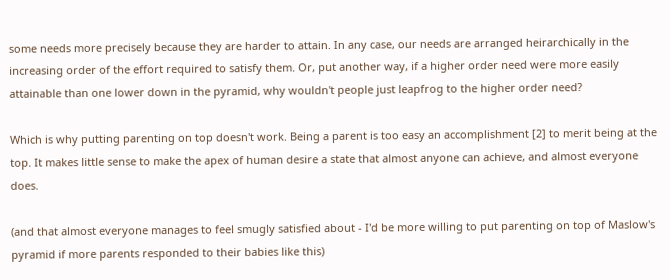some needs more precisely because they are harder to attain. In any case, our needs are arranged heirarchically in the increasing order of the effort required to satisfy them. Or, put another way, if a higher order need were more easily attainable than one lower down in the pyramid, why wouldn't people just leapfrog to the higher order need?

Which is why putting parenting on top doesn't work. Being a parent is too easy an accomplishment [2] to merit being at the top. It makes little sense to make the apex of human desire a state that almost anyone can achieve, and almost everyone does.

(and that almost everyone manages to feel smugly satisfied about - I'd be more willing to put parenting on top of Maslow's pyramid if more parents responded to their babies like this)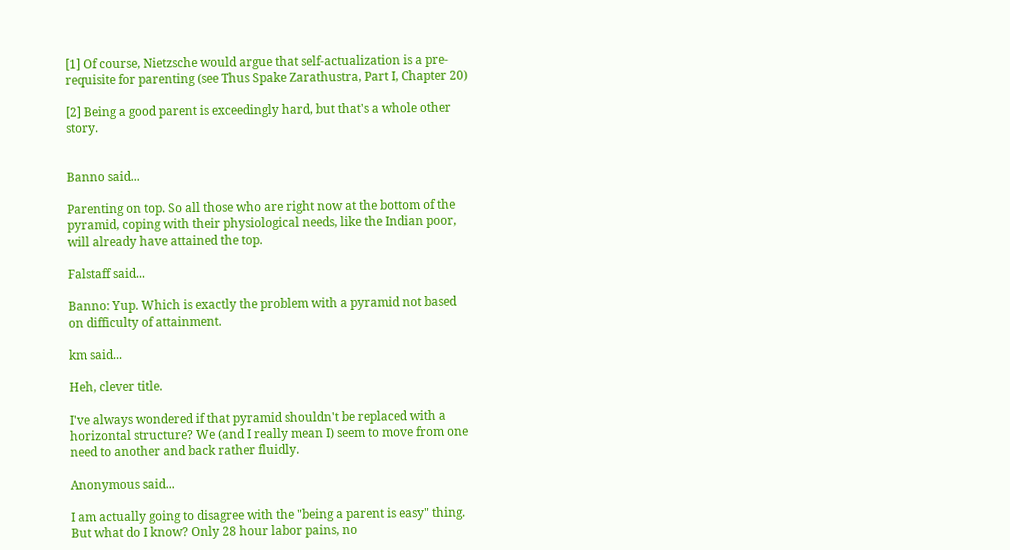[1] Of course, Nietzsche would argue that self-actualization is a pre-requisite for parenting (see Thus Spake Zarathustra, Part I, Chapter 20)

[2] Being a good parent is exceedingly hard, but that's a whole other story.


Banno said...

Parenting on top. So all those who are right now at the bottom of the pyramid, coping with their physiological needs, like the Indian poor, will already have attained the top.

Falstaff said...

Banno: Yup. Which is exactly the problem with a pyramid not based on difficulty of attainment.

km said...

Heh, clever title.

I've always wondered if that pyramid shouldn't be replaced with a horizontal structure? We (and I really mean I) seem to move from one need to another and back rather fluidly.

Anonymous said...

I am actually going to disagree with the "being a parent is easy" thing. But what do I know? Only 28 hour labor pains, no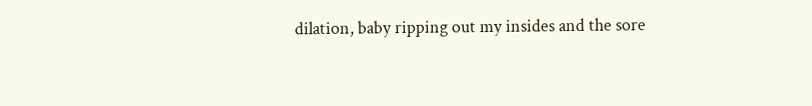dilation, baby ripping out my insides and the sore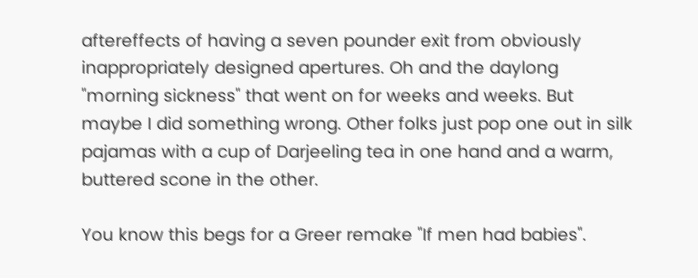aftereffects of having a seven pounder exit from obviously inappropriately designed apertures. Oh and the daylong "morning sickness" that went on for weeks and weeks. But maybe I did something wrong. Other folks just pop one out in silk pajamas with a cup of Darjeeling tea in one hand and a warm, buttered scone in the other.

You know this begs for a Greer remake "If men had babies".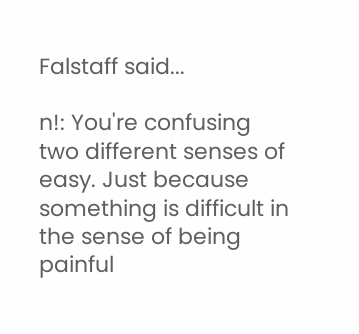Falstaff said...

n!: You're confusing two different senses of easy. Just because something is difficult in the sense of being painful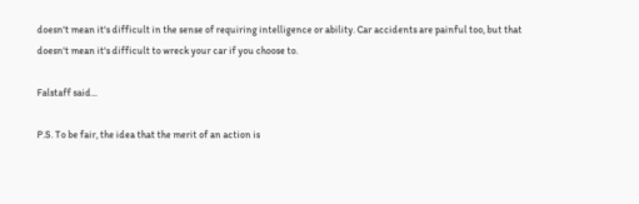doesn't mean it's difficult in the sense of requiring intelligence or ability. Car accidents are painful too, but that doesn't mean it's difficult to wreck your car if you choose to.

Falstaff said...

P.S. To be fair, the idea that the merit of an action is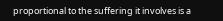proportional to the suffering it involves is a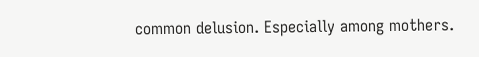common delusion. Especially among mothers.